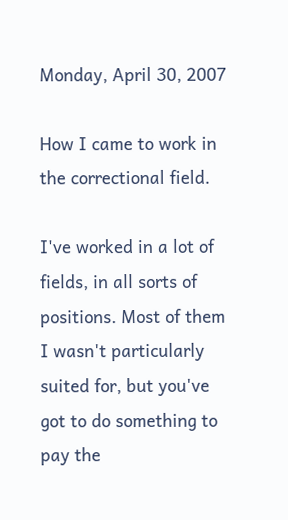Monday, April 30, 2007

How I came to work in the correctional field.

I've worked in a lot of fields, in all sorts of positions. Most of them I wasn't particularly suited for, but you've got to do something to pay the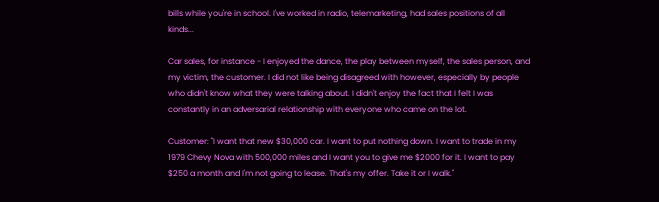bills while you're in school. I've worked in radio, telemarketing, had sales positions of all kinds...

Car sales, for instance - I enjoyed the dance, the play between myself, the sales person, and my victim, the customer. I did not like being disagreed with however, especially by people who didn't know what they were talking about. I didn't enjoy the fact that I felt I was constantly in an adversarial relationship with everyone who came on the lot.

Customer: "I want that new $30,000 car. I want to put nothing down. I want to trade in my 1979 Chevy Nova with 500,000 miles and I want you to give me $2000 for it. I want to pay $250 a month and I'm not going to lease. That's my offer. Take it or I walk."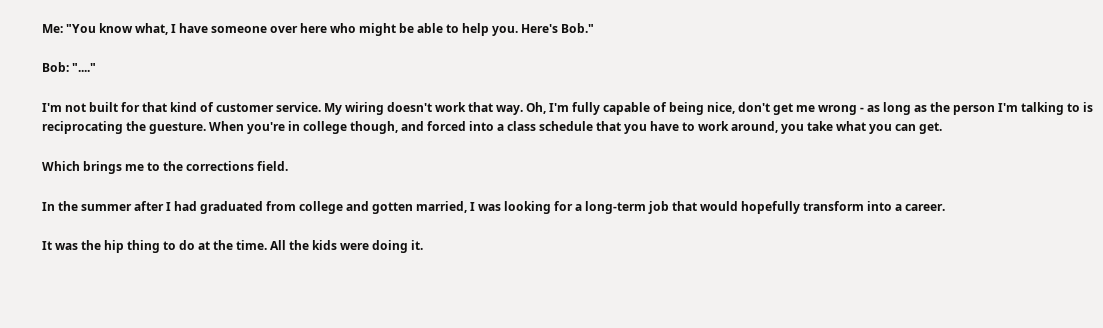Me: "You know what, I have someone over here who might be able to help you. Here's Bob."

Bob: "...."

I'm not built for that kind of customer service. My wiring doesn't work that way. Oh, I'm fully capable of being nice, don't get me wrong - as long as the person I'm talking to is reciprocating the guesture. When you're in college though, and forced into a class schedule that you have to work around, you take what you can get.

Which brings me to the corrections field.

In the summer after I had graduated from college and gotten married, I was looking for a long-term job that would hopefully transform into a career.

It was the hip thing to do at the time. All the kids were doing it.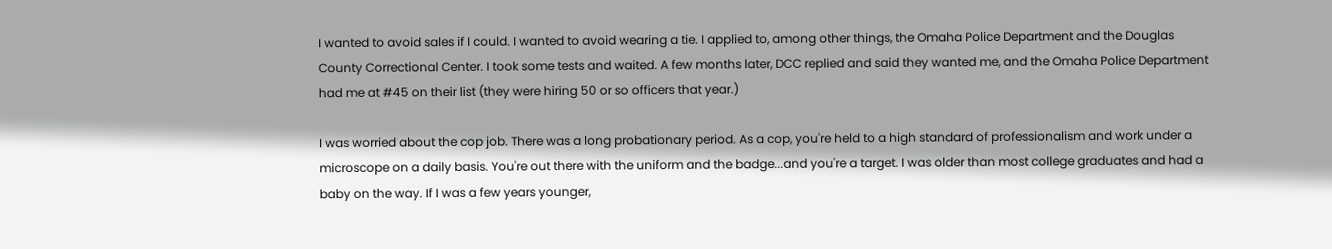I wanted to avoid sales if I could. I wanted to avoid wearing a tie. I applied to, among other things, the Omaha Police Department and the Douglas County Correctional Center. I took some tests and waited. A few months later, DCC replied and said they wanted me, and the Omaha Police Department had me at #45 on their list (they were hiring 50 or so officers that year.)

I was worried about the cop job. There was a long probationary period. As a cop, you're held to a high standard of professionalism and work under a microscope on a daily basis. You're out there with the uniform and the badge...and you're a target. I was older than most college graduates and had a baby on the way. If I was a few years younger,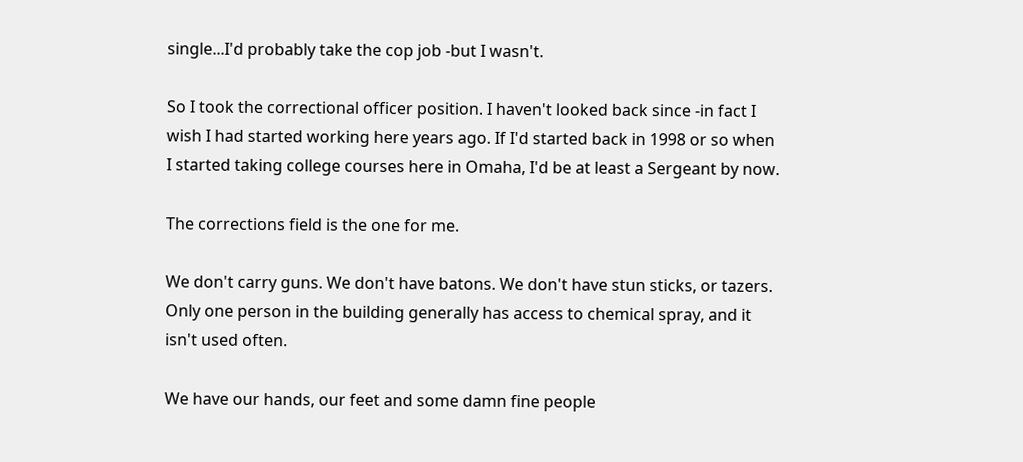single...I'd probably take the cop job -but I wasn't.

So I took the correctional officer position. I haven't looked back since -in fact I wish I had started working here years ago. If I'd started back in 1998 or so when I started taking college courses here in Omaha, I'd be at least a Sergeant by now.

The corrections field is the one for me.

We don't carry guns. We don't have batons. We don't have stun sticks, or tazers. Only one person in the building generally has access to chemical spray, and it isn't used often.

We have our hands, our feet and some damn fine people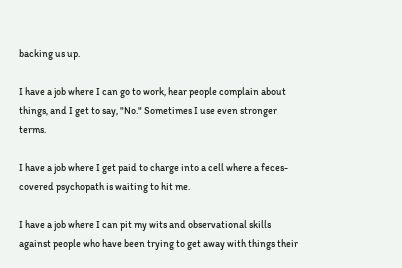backing us up.

I have a job where I can go to work, hear people complain about things, and I get to say, "No." Sometimes I use even stronger terms.

I have a job where I get paid to charge into a cell where a feces-covered psychopath is waiting to hit me.

I have a job where I can pit my wits and observational skills against people who have been trying to get away with things their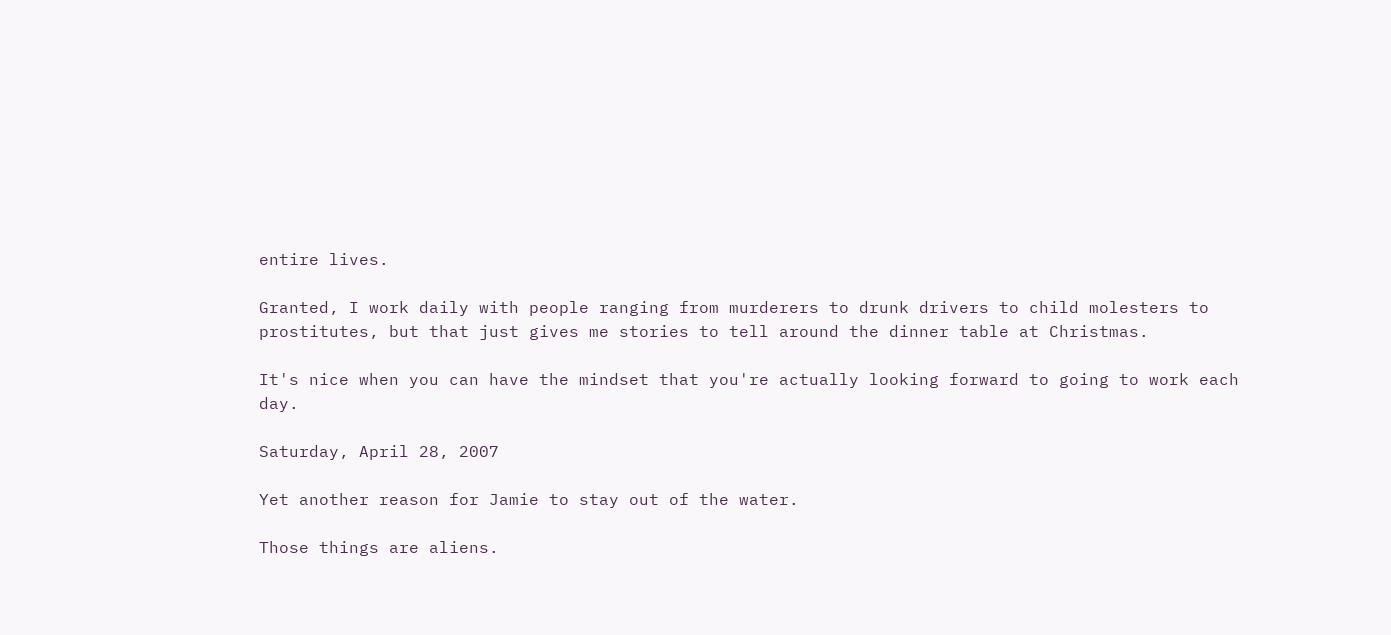entire lives.

Granted, I work daily with people ranging from murderers to drunk drivers to child molesters to prostitutes, but that just gives me stories to tell around the dinner table at Christmas.

It's nice when you can have the mindset that you're actually looking forward to going to work each day.

Saturday, April 28, 2007

Yet another reason for Jamie to stay out of the water.

Those things are aliens.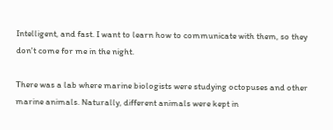Intelligent, and fast. I want to learn how to communicate with them, so they don't come for me in the night.

There was a lab where marine biologists were studying octopuses and other marine animals. Naturally, different animals were kept in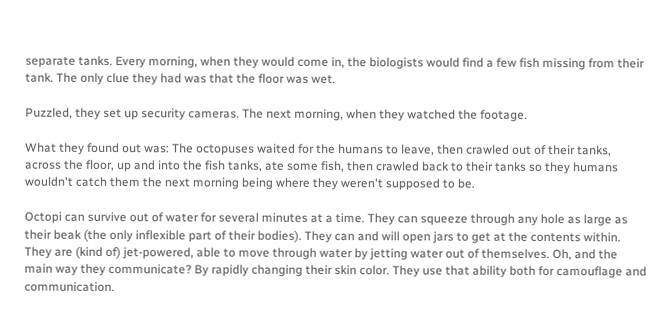separate tanks. Every morning, when they would come in, the biologists would find a few fish missing from their tank. The only clue they had was that the floor was wet.

Puzzled, they set up security cameras. The next morning, when they watched the footage.

What they found out was: The octopuses waited for the humans to leave, then crawled out of their tanks, across the floor, up and into the fish tanks, ate some fish, then crawled back to their tanks so they humans wouldn't catch them the next morning being where they weren't supposed to be.

Octopi can survive out of water for several minutes at a time. They can squeeze through any hole as large as their beak (the only inflexible part of their bodies). They can and will open jars to get at the contents within. They are (kind of) jet-powered, able to move through water by jetting water out of themselves. Oh, and the main way they communicate? By rapidly changing their skin color. They use that ability both for camouflage and communication.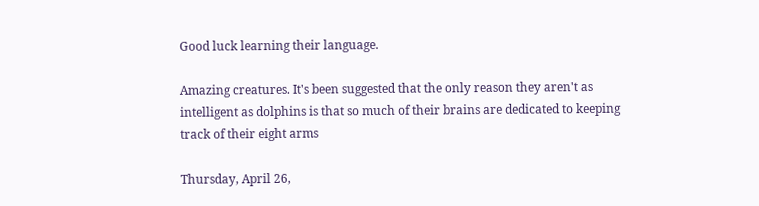Good luck learning their language.

Amazing creatures. It's been suggested that the only reason they aren't as intelligent as dolphins is that so much of their brains are dedicated to keeping track of their eight arms

Thursday, April 26,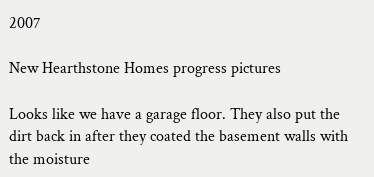2007

New Hearthstone Homes progress pictures

Looks like we have a garage floor. They also put the dirt back in after they coated the basement walls with the moisture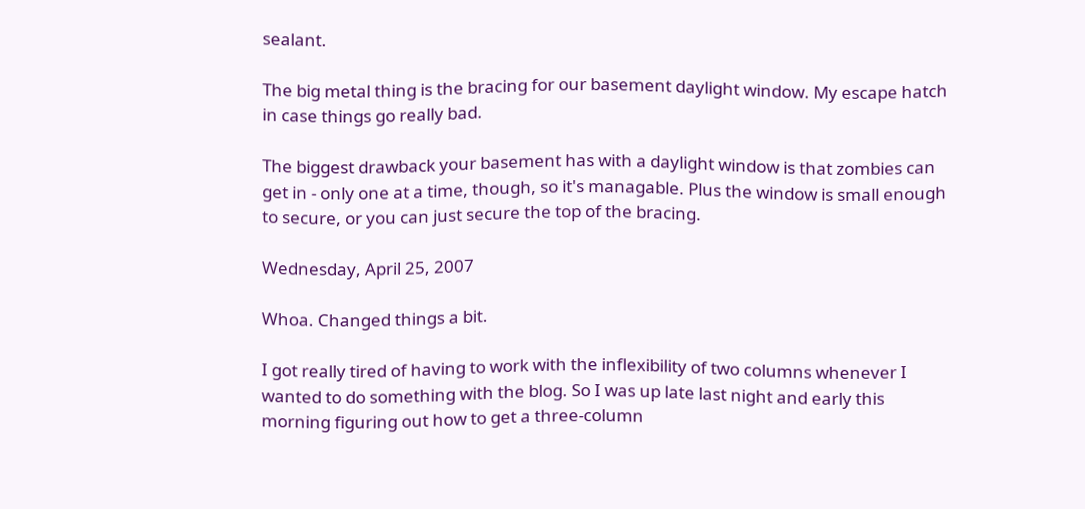sealant.

The big metal thing is the bracing for our basement daylight window. My escape hatch in case things go really bad.

The biggest drawback your basement has with a daylight window is that zombies can get in - only one at a time, though, so it's managable. Plus the window is small enough to secure, or you can just secure the top of the bracing.

Wednesday, April 25, 2007

Whoa. Changed things a bit.

I got really tired of having to work with the inflexibility of two columns whenever I wanted to do something with the blog. So I was up late last night and early this morning figuring out how to get a three-column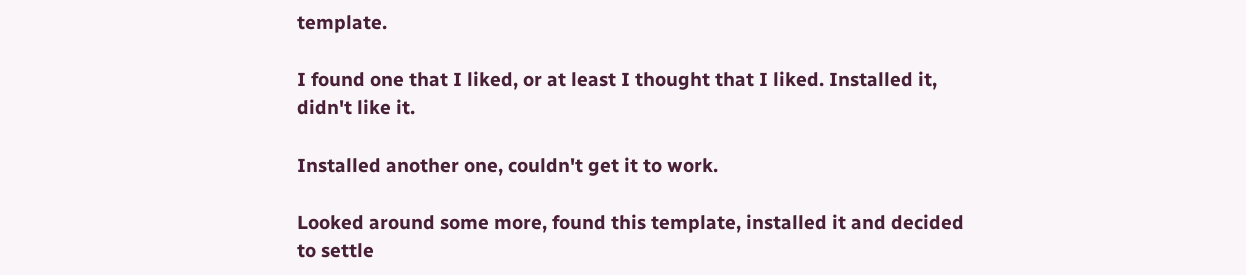template.

I found one that I liked, or at least I thought that I liked. Installed it, didn't like it.

Installed another one, couldn't get it to work.

Looked around some more, found this template, installed it and decided to settle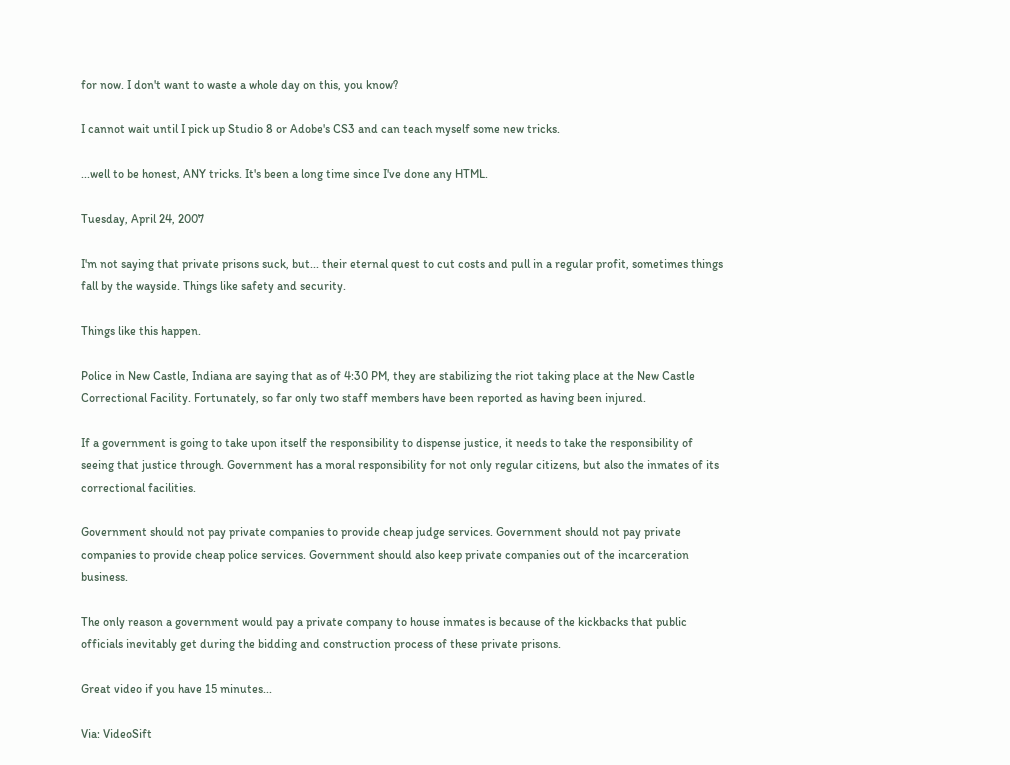for now. I don't want to waste a whole day on this, you know?

I cannot wait until I pick up Studio 8 or Adobe's CS3 and can teach myself some new tricks.

...well to be honest, ANY tricks. It's been a long time since I've done any HTML.

Tuesday, April 24, 2007

I'm not saying that private prisons suck, but... their eternal quest to cut costs and pull in a regular profit, sometimes things fall by the wayside. Things like safety and security.

Things like this happen.

Police in New Castle, Indiana are saying that as of 4:30 PM, they are stabilizing the riot taking place at the New Castle Correctional Facility. Fortunately, so far only two staff members have been reported as having been injured.

If a government is going to take upon itself the responsibility to dispense justice, it needs to take the responsibility of seeing that justice through. Government has a moral responsibility for not only regular citizens, but also the inmates of its correctional facilities.

Government should not pay private companies to provide cheap judge services. Government should not pay private companies to provide cheap police services. Government should also keep private companies out of the incarceration business.

The only reason a government would pay a private company to house inmates is because of the kickbacks that public officials inevitably get during the bidding and construction process of these private prisons.

Great video if you have 15 minutes...

Via: VideoSift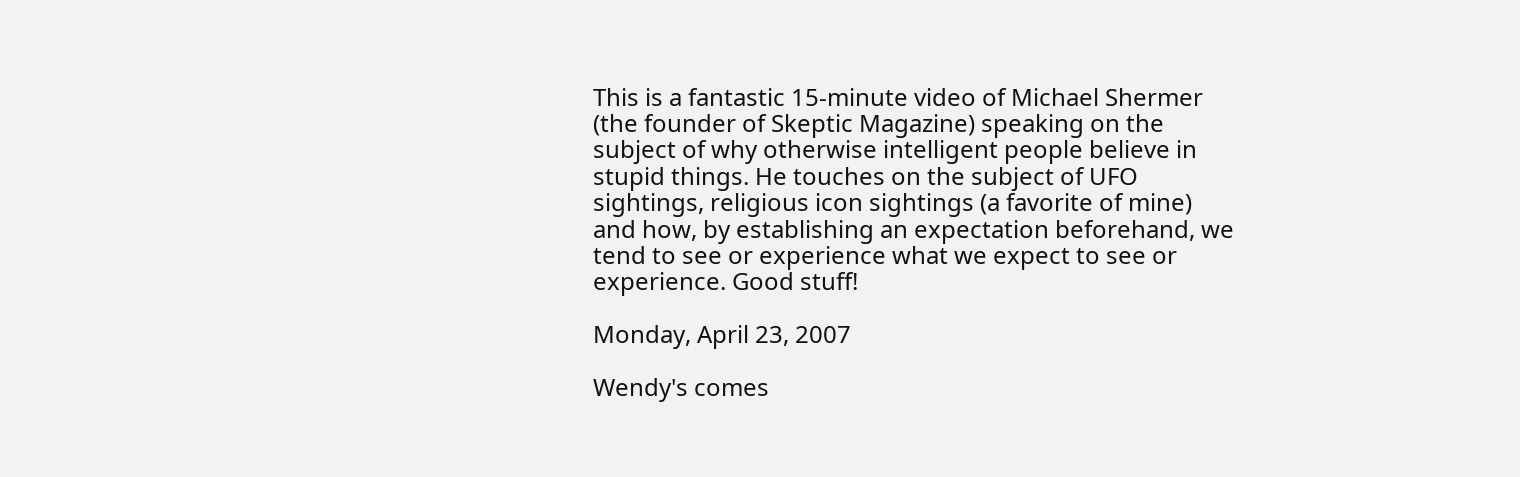This is a fantastic 15-minute video of Michael Shermer (the founder of Skeptic Magazine) speaking on the subject of why otherwise intelligent people believe in stupid things. He touches on the subject of UFO sightings, religious icon sightings (a favorite of mine) and how, by establishing an expectation beforehand, we tend to see or experience what we expect to see or experience. Good stuff!

Monday, April 23, 2007

Wendy's comes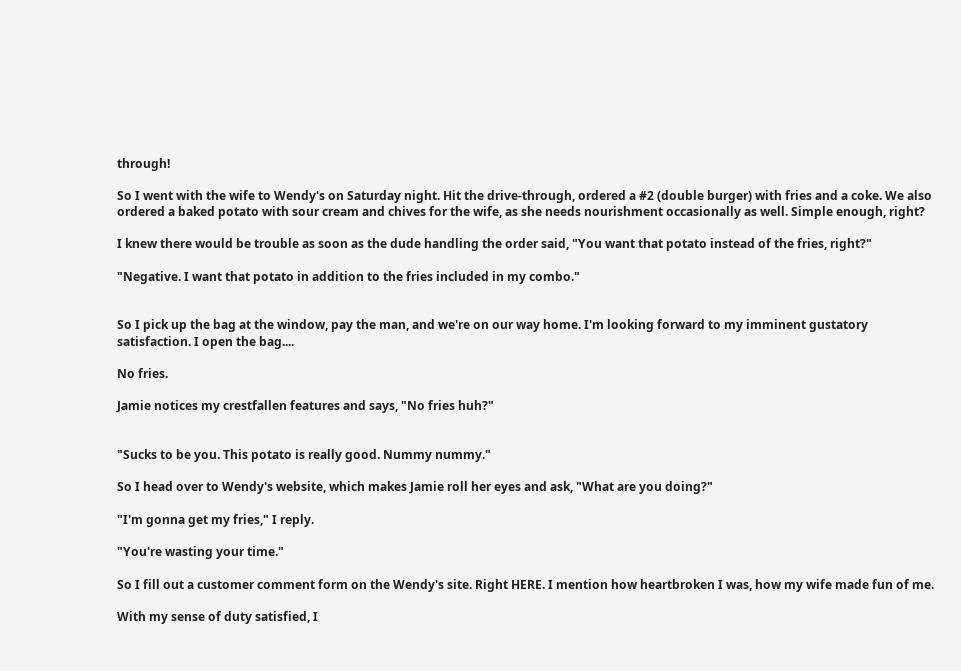through!

So I went with the wife to Wendy's on Saturday night. Hit the drive-through, ordered a #2 (double burger) with fries and a coke. We also ordered a baked potato with sour cream and chives for the wife, as she needs nourishment occasionally as well. Simple enough, right?

I knew there would be trouble as soon as the dude handling the order said, "You want that potato instead of the fries, right?"

"Negative. I want that potato in addition to the fries included in my combo."


So I pick up the bag at the window, pay the man, and we're on our way home. I'm looking forward to my imminent gustatory satisfaction. I open the bag....

No fries.

Jamie notices my crestfallen features and says, "No fries huh?"


"Sucks to be you. This potato is really good. Nummy nummy."

So I head over to Wendy's website, which makes Jamie roll her eyes and ask, "What are you doing?"

"I'm gonna get my fries," I reply.

"You're wasting your time."

So I fill out a customer comment form on the Wendy's site. Right HERE. I mention how heartbroken I was, how my wife made fun of me.

With my sense of duty satisfied, I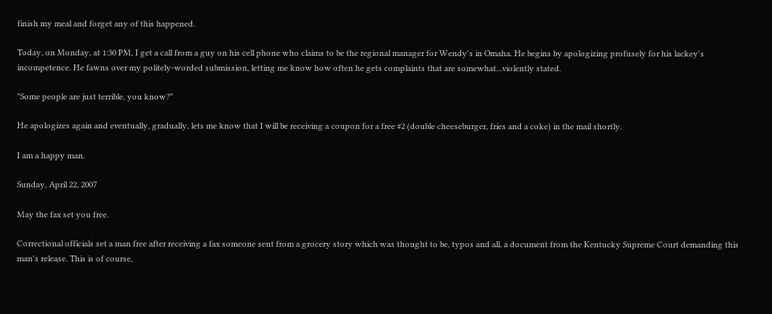finish my meal and forget any of this happened.

Today, on Monday, at 1:30 PM, I get a call from a guy on his cell phone who claims to be the regional manager for Wendy's in Omaha. He begins by apologizing profusely for his lackey's incompetence. He fawns over my politely-worded submission, letting me know how often he gets complaints that are somewhat...violently stated.

"Some people are just terrible, you know?"

He apologizes again and eventually, gradually, lets me know that I will be receiving a coupon for a free #2 (double cheeseburger, fries and a coke) in the mail shortly.

I am a happy man.

Sunday, April 22, 2007

May the fax set you free.

Correctional officials set a man free after receiving a fax someone sent from a grocery story which was thought to be, typos and all, a document from the Kentucky Supreme Court demanding this man's release. This is of course,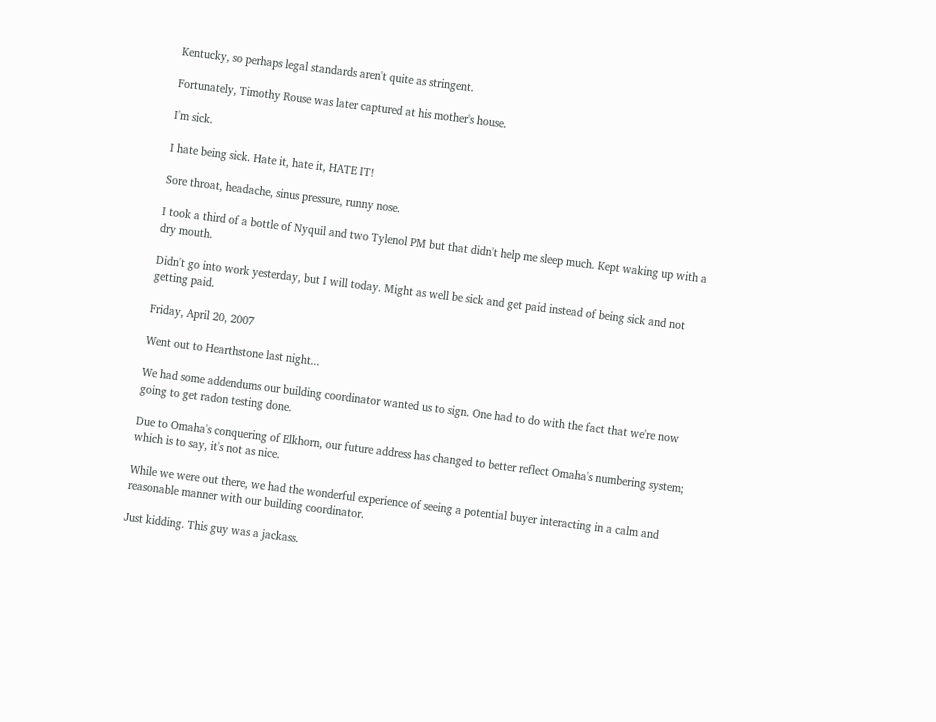Kentucky, so perhaps legal standards aren't quite as stringent.

Fortunately, Timothy Rouse was later captured at his mother's house.

I'm sick.

I hate being sick. Hate it, hate it, HATE IT!

Sore throat, headache, sinus pressure, runny nose.

I took a third of a bottle of Nyquil and two Tylenol PM but that didn't help me sleep much. Kept waking up with a dry mouth.

Didn't go into work yesterday, but I will today. Might as well be sick and get paid instead of being sick and not getting paid.

Friday, April 20, 2007

Went out to Hearthstone last night...

We had some addendums our building coordinator wanted us to sign. One had to do with the fact that we're now going to get radon testing done.

Due to Omaha's conquering of Elkhorn, our future address has changed to better reflect Omaha's numbering system; which is to say, it's not as nice.

While we were out there, we had the wonderful experience of seeing a potential buyer interacting in a calm and reasonable manner with our building coordinator.

Just kidding. This guy was a jackass.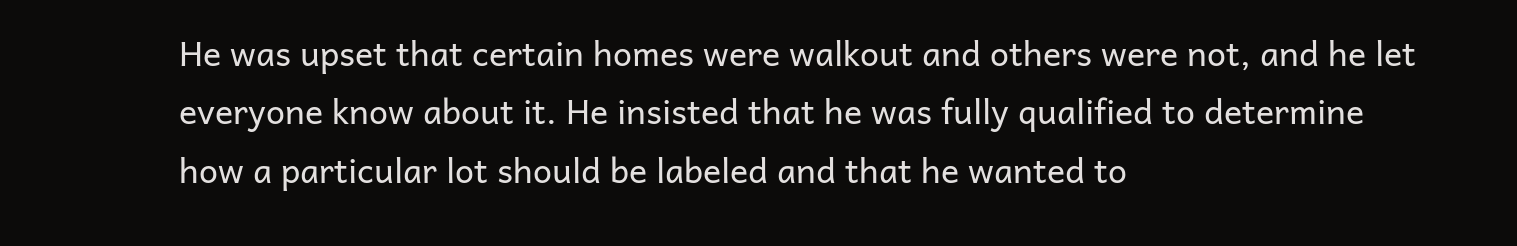He was upset that certain homes were walkout and others were not, and he let everyone know about it. He insisted that he was fully qualified to determine how a particular lot should be labeled and that he wanted to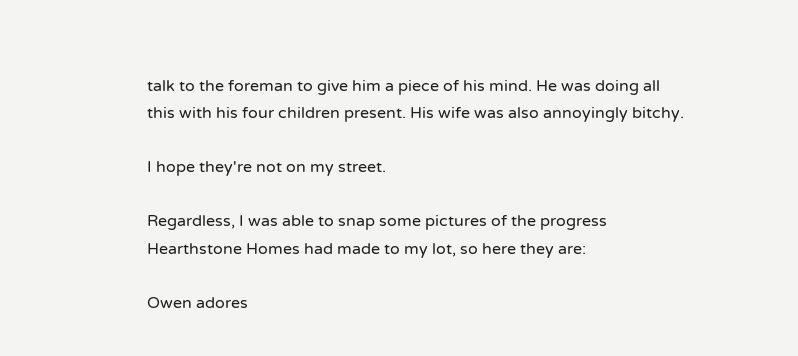talk to the foreman to give him a piece of his mind. He was doing all this with his four children present. His wife was also annoyingly bitchy.

I hope they're not on my street.

Regardless, I was able to snap some pictures of the progress Hearthstone Homes had made to my lot, so here they are:

Owen adores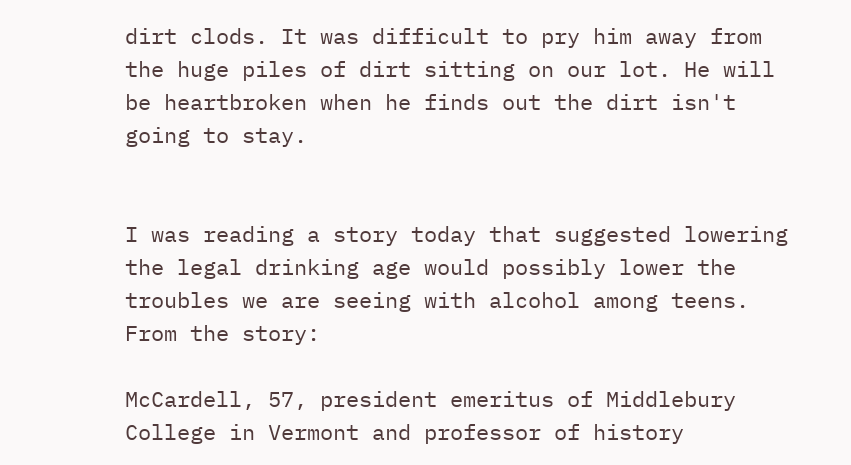dirt clods. It was difficult to pry him away from the huge piles of dirt sitting on our lot. He will be heartbroken when he finds out the dirt isn't going to stay.


I was reading a story today that suggested lowering the legal drinking age would possibly lower the troubles we are seeing with alcohol among teens. From the story:

McCardell, 57, president emeritus of Middlebury College in Vermont and professor of history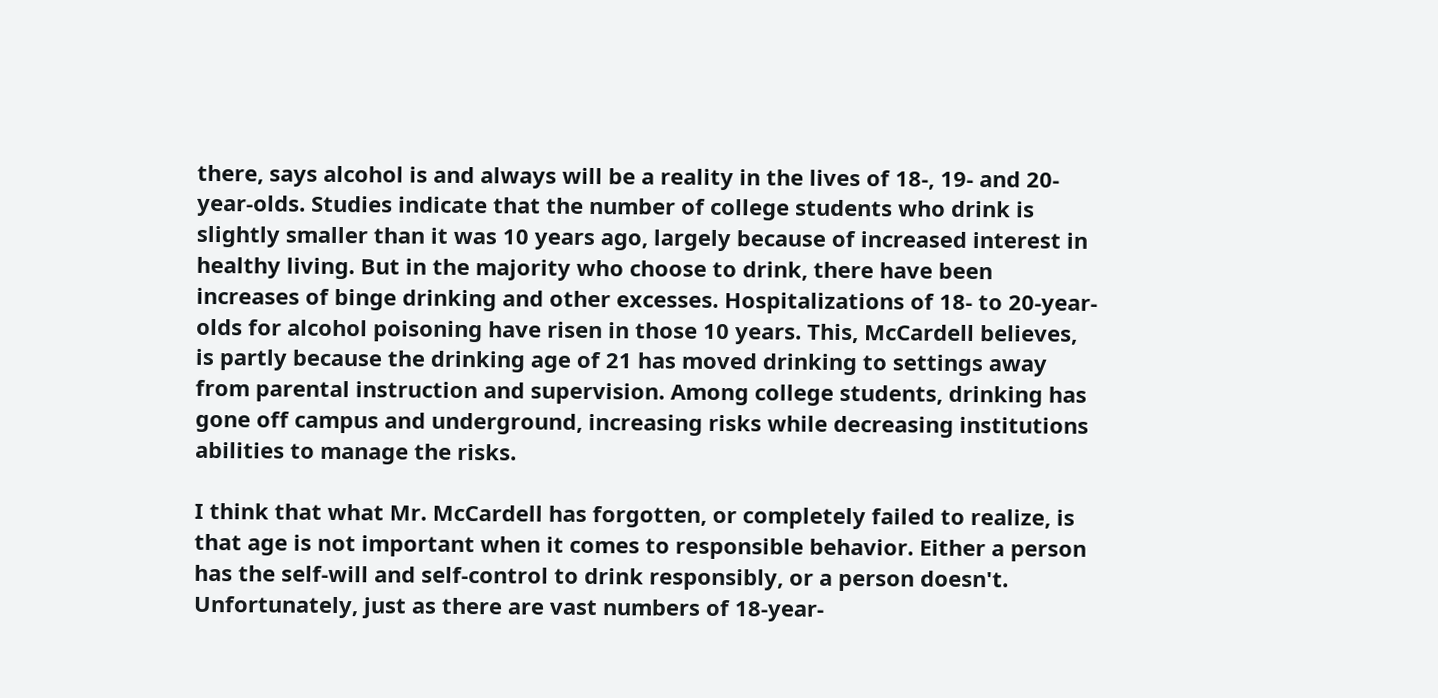there, says alcohol is and always will be a reality in the lives of 18-, 19- and 20-year-olds. Studies indicate that the number of college students who drink is slightly smaller than it was 10 years ago, largely because of increased interest in healthy living. But in the majority who choose to drink, there have been increases of binge drinking and other excesses. Hospitalizations of 18- to 20-year-olds for alcohol poisoning have risen in those 10 years. This, McCardell believes, is partly because the drinking age of 21 has moved drinking to settings away from parental instruction and supervision. Among college students, drinking has gone off campus and underground, increasing risks while decreasing institutions abilities to manage the risks.

I think that what Mr. McCardell has forgotten, or completely failed to realize, is that age is not important when it comes to responsible behavior. Either a person has the self-will and self-control to drink responsibly, or a person doesn't. Unfortunately, just as there are vast numbers of 18-year-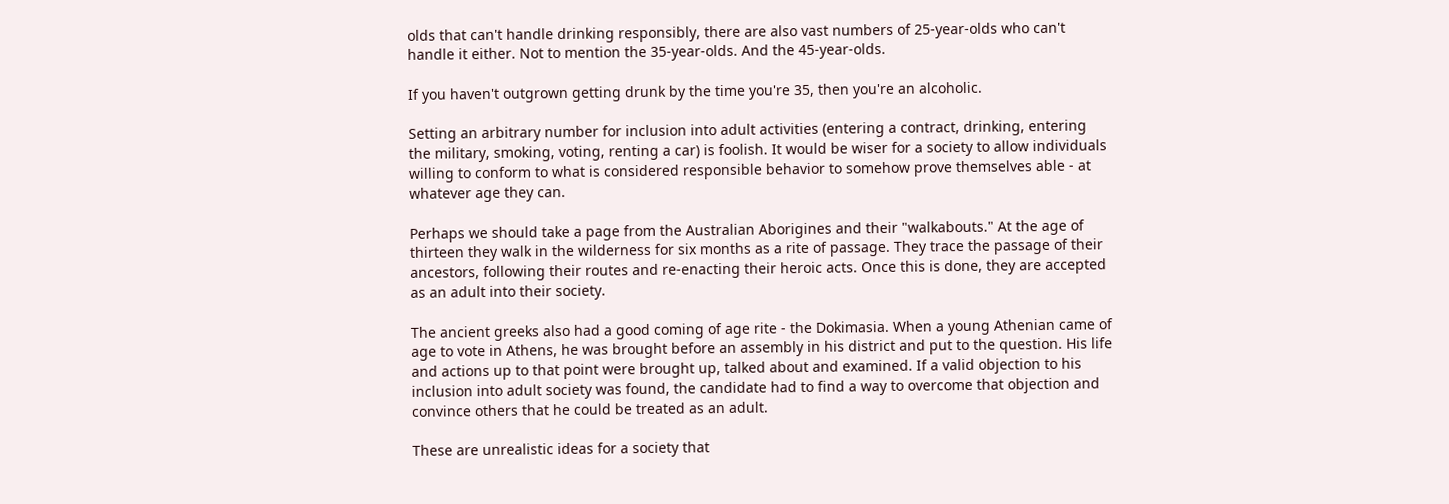olds that can't handle drinking responsibly, there are also vast numbers of 25-year-olds who can't handle it either. Not to mention the 35-year-olds. And the 45-year-olds.

If you haven't outgrown getting drunk by the time you're 35, then you're an alcoholic.

Setting an arbitrary number for inclusion into adult activities (entering a contract, drinking, entering the military, smoking, voting, renting a car) is foolish. It would be wiser for a society to allow individuals willing to conform to what is considered responsible behavior to somehow prove themselves able - at whatever age they can.

Perhaps we should take a page from the Australian Aborigines and their "walkabouts." At the age of thirteen they walk in the wilderness for six months as a rite of passage. They trace the passage of their ancestors, following their routes and re-enacting their heroic acts. Once this is done, they are accepted as an adult into their society.

The ancient greeks also had a good coming of age rite - the Dokimasia. When a young Athenian came of age to vote in Athens, he was brought before an assembly in his district and put to the question. His life and actions up to that point were brought up, talked about and examined. If a valid objection to his inclusion into adult society was found, the candidate had to find a way to overcome that objection and convince others that he could be treated as an adult.

These are unrealistic ideas for a society that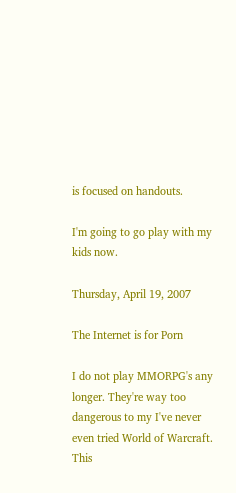is focused on handouts.

I'm going to go play with my kids now.

Thursday, April 19, 2007

The Internet is for Porn

I do not play MMORPG's any longer. They're way too dangerous to my I've never even tried World of Warcraft. This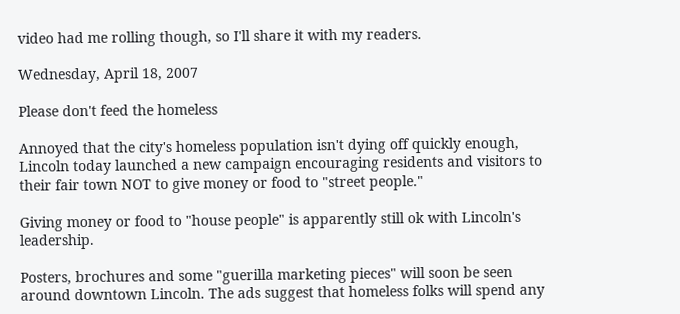video had me rolling though, so I'll share it with my readers.

Wednesday, April 18, 2007

Please don't feed the homeless

Annoyed that the city's homeless population isn't dying off quickly enough, Lincoln today launched a new campaign encouraging residents and visitors to their fair town NOT to give money or food to "street people."

Giving money or food to "house people" is apparently still ok with Lincoln's leadership.

Posters, brochures and some "guerilla marketing pieces" will soon be seen around downtown Lincoln. The ads suggest that homeless folks will spend any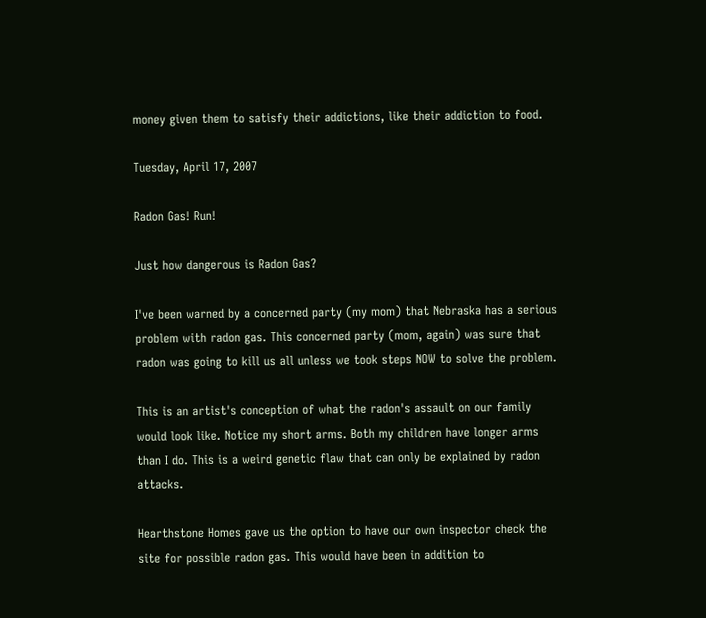money given them to satisfy their addictions, like their addiction to food.

Tuesday, April 17, 2007

Radon Gas! Run!

Just how dangerous is Radon Gas?

I've been warned by a concerned party (my mom) that Nebraska has a serious problem with radon gas. This concerned party (mom, again) was sure that radon was going to kill us all unless we took steps NOW to solve the problem.

This is an artist's conception of what the radon's assault on our family would look like. Notice my short arms. Both my children have longer arms than I do. This is a weird genetic flaw that can only be explained by radon attacks.

Hearthstone Homes gave us the option to have our own inspector check the site for possible radon gas. This would have been in addition to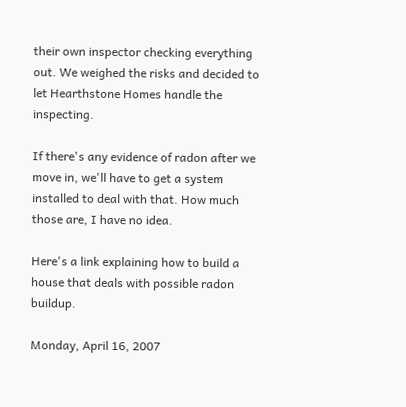their own inspector checking everything out. We weighed the risks and decided to let Hearthstone Homes handle the inspecting.

If there's any evidence of radon after we move in, we'll have to get a system installed to deal with that. How much those are, I have no idea.

Here's a link explaining how to build a house that deals with possible radon buildup.

Monday, April 16, 2007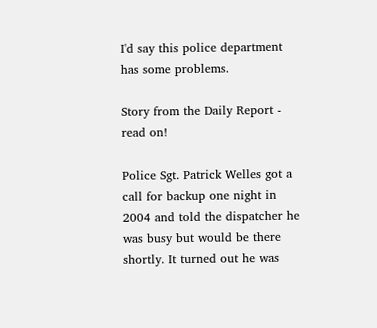I'd say this police department has some problems.

Story from the Daily Report - read on!

Police Sgt. Patrick Welles got a call for backup one night in 2004 and told the dispatcher he was busy but would be there shortly. It turned out he was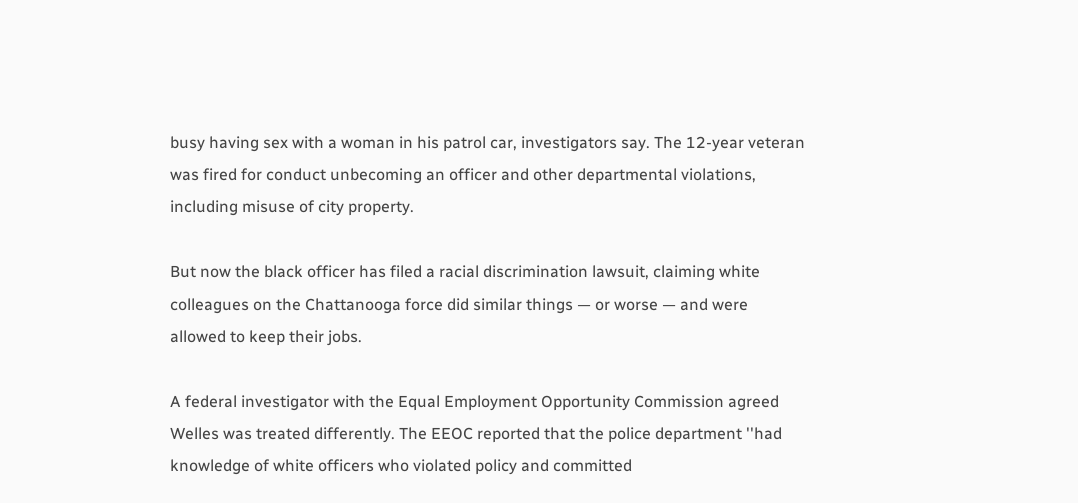busy having sex with a woman in his patrol car, investigators say. The 12-year veteran was fired for conduct unbecoming an officer and other departmental violations, including misuse of city property.

But now the black officer has filed a racial discrimination lawsuit, claiming white colleagues on the Chattanooga force did similar things — or worse — and were allowed to keep their jobs.

A federal investigator with the Equal Employment Opportunity Commission agreed Welles was treated differently. The EEOC reported that the police department ''had knowledge of white officers who violated policy and committed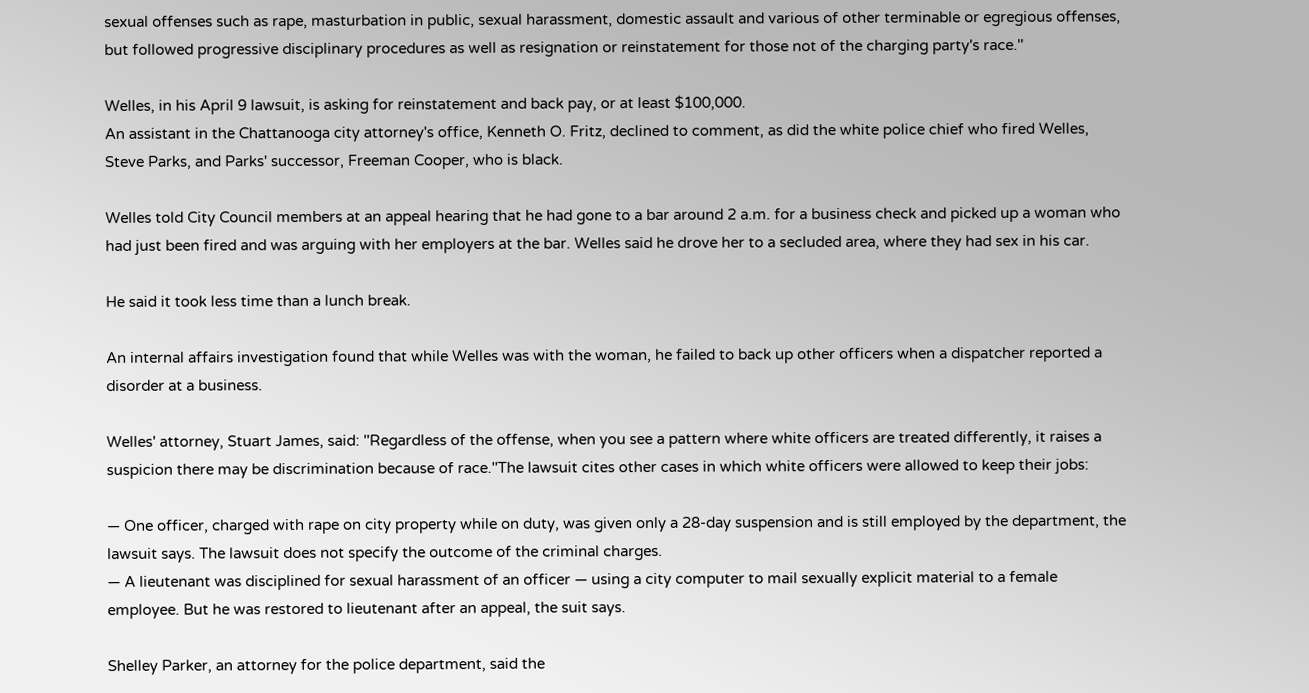sexual offenses such as rape, masturbation in public, sexual harassment, domestic assault and various of other terminable or egregious offenses, but followed progressive disciplinary procedures as well as resignation or reinstatement for those not of the charging party's race.''

Welles, in his April 9 lawsuit, is asking for reinstatement and back pay, or at least $100,000.
An assistant in the Chattanooga city attorney's office, Kenneth O. Fritz, declined to comment, as did the white police chief who fired Welles, Steve Parks, and Parks' successor, Freeman Cooper, who is black.

Welles told City Council members at an appeal hearing that he had gone to a bar around 2 a.m. for a business check and picked up a woman who had just been fired and was arguing with her employers at the bar. Welles said he drove her to a secluded area, where they had sex in his car.

He said it took less time than a lunch break.

An internal affairs investigation found that while Welles was with the woman, he failed to back up other officers when a dispatcher reported a disorder at a business.

Welles' attorney, Stuart James, said: ''Regardless of the offense, when you see a pattern where white officers are treated differently, it raises a suspicion there may be discrimination because of race.''The lawsuit cites other cases in which white officers were allowed to keep their jobs:

— One officer, charged with rape on city property while on duty, was given only a 28-day suspension and is still employed by the department, the lawsuit says. The lawsuit does not specify the outcome of the criminal charges.
— A lieutenant was disciplined for sexual harassment of an officer — using a city computer to mail sexually explicit material to a female employee. But he was restored to lieutenant after an appeal, the suit says.

Shelley Parker, an attorney for the police department, said the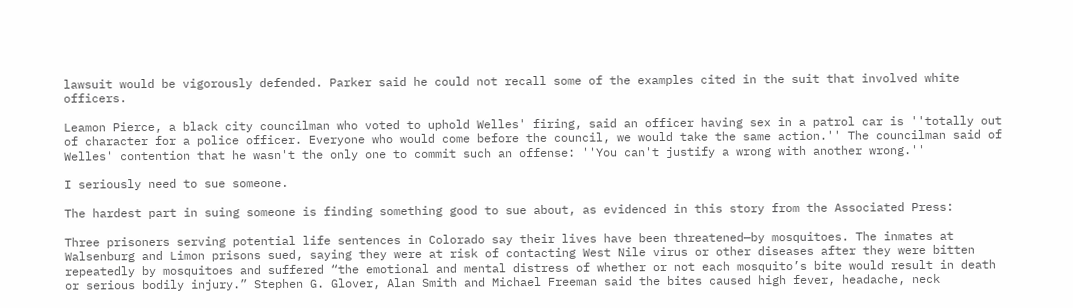lawsuit would be vigorously defended. Parker said he could not recall some of the examples cited in the suit that involved white officers.

Leamon Pierce, a black city councilman who voted to uphold Welles' firing, said an officer having sex in a patrol car is ''totally out of character for a police officer. Everyone who would come before the council, we would take the same action.'' The councilman said of Welles' contention that he wasn't the only one to commit such an offense: ''You can't justify a wrong with another wrong.''

I seriously need to sue someone.

The hardest part in suing someone is finding something good to sue about, as evidenced in this story from the Associated Press:

Three prisoners serving potential life sentences in Colorado say their lives have been threatened—by mosquitoes. The inmates at Walsenburg and Limon prisons sued, saying they were at risk of contacting West Nile virus or other diseases after they were bitten repeatedly by mosquitoes and suffered “the emotional and mental distress of whether or not each mosquito’s bite would result in death or serious bodily injury.” Stephen G. Glover, Alan Smith and Michael Freeman said the bites caused high fever, headache, neck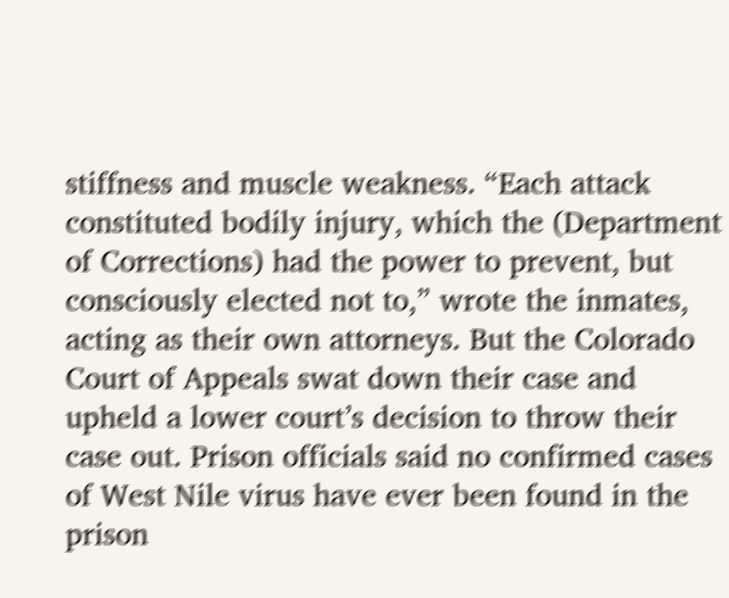stiffness and muscle weakness. “Each attack constituted bodily injury, which the (Department of Corrections) had the power to prevent, but consciously elected not to,” wrote the inmates, acting as their own attorneys. But the Colorado Court of Appeals swat down their case and upheld a lower court’s decision to throw their case out. Prison officials said no confirmed cases of West Nile virus have ever been found in the prison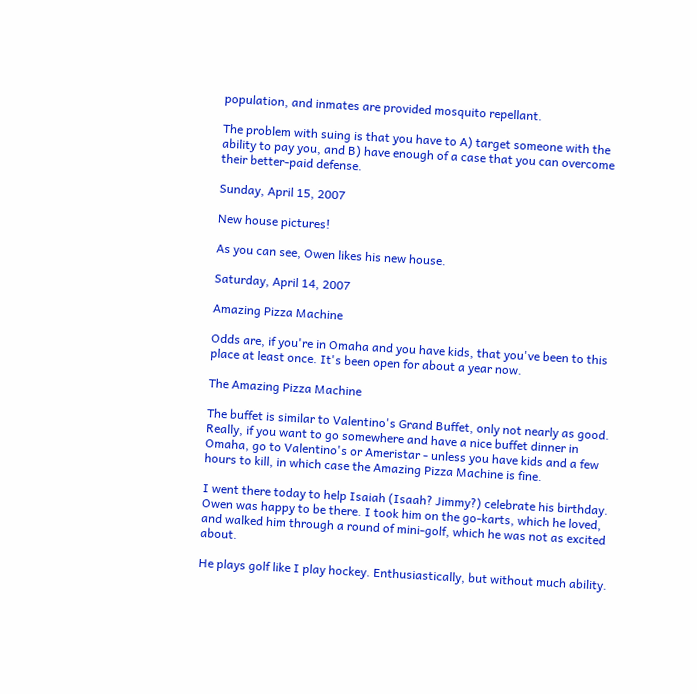population, and inmates are provided mosquito repellant.

The problem with suing is that you have to A) target someone with the ability to pay you, and B) have enough of a case that you can overcome their better-paid defense.

Sunday, April 15, 2007

New house pictures!

As you can see, Owen likes his new house.

Saturday, April 14, 2007

Amazing Pizza Machine

Odds are, if you're in Omaha and you have kids, that you've been to this place at least once. It's been open for about a year now.

The Amazing Pizza Machine

The buffet is similar to Valentino's Grand Buffet, only not nearly as good. Really, if you want to go somewhere and have a nice buffet dinner in Omaha, go to Valentino's or Ameristar - unless you have kids and a few hours to kill, in which case the Amazing Pizza Machine is fine.

I went there today to help Isaiah (Isaah? Jimmy?) celebrate his birthday. Owen was happy to be there. I took him on the go-karts, which he loved, and walked him through a round of mini-golf, which he was not as excited about.

He plays golf like I play hockey. Enthusiastically, but without much ability.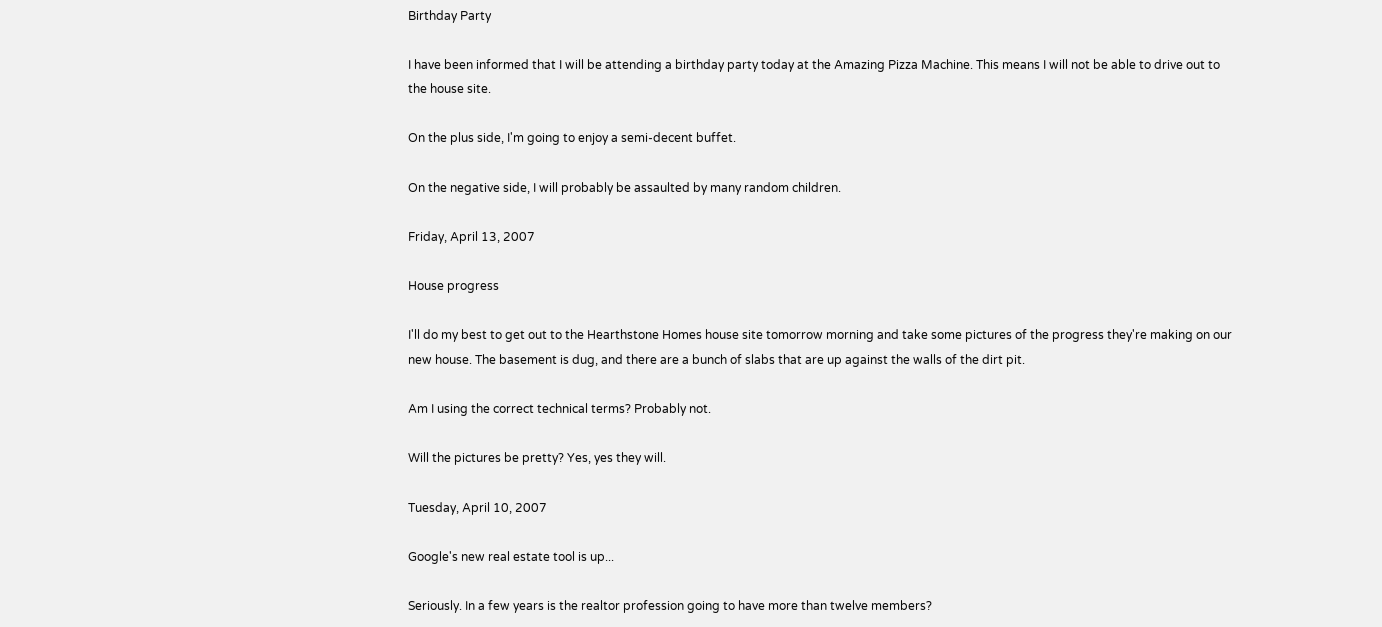Birthday Party

I have been informed that I will be attending a birthday party today at the Amazing Pizza Machine. This means I will not be able to drive out to the house site.

On the plus side, I'm going to enjoy a semi-decent buffet.

On the negative side, I will probably be assaulted by many random children.

Friday, April 13, 2007

House progress

I'll do my best to get out to the Hearthstone Homes house site tomorrow morning and take some pictures of the progress they're making on our new house. The basement is dug, and there are a bunch of slabs that are up against the walls of the dirt pit.

Am I using the correct technical terms? Probably not.

Will the pictures be pretty? Yes, yes they will.

Tuesday, April 10, 2007

Google's new real estate tool is up...

Seriously. In a few years is the realtor profession going to have more than twelve members?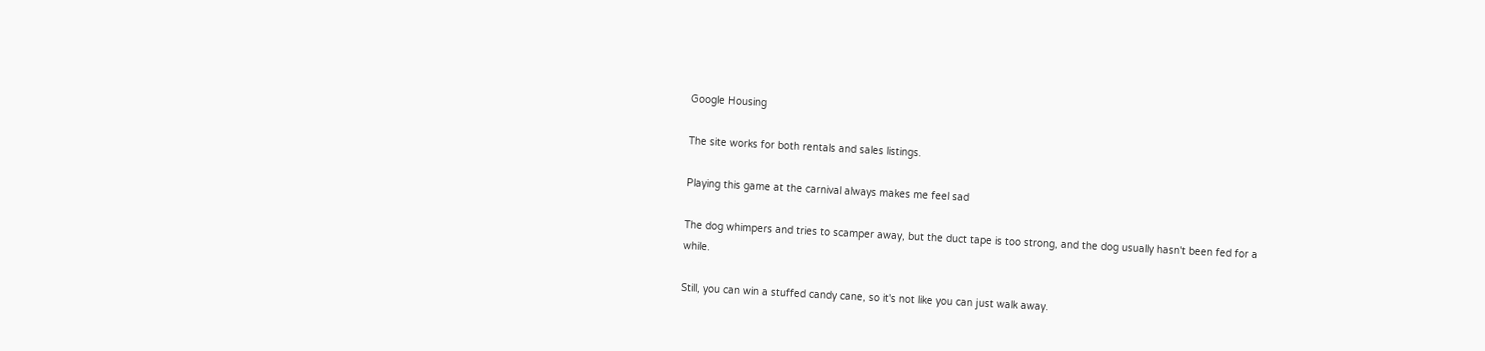Google Housing

The site works for both rentals and sales listings.

Playing this game at the carnival always makes me feel sad

The dog whimpers and tries to scamper away, but the duct tape is too strong, and the dog usually hasn't been fed for a while.

Still, you can win a stuffed candy cane, so it's not like you can just walk away.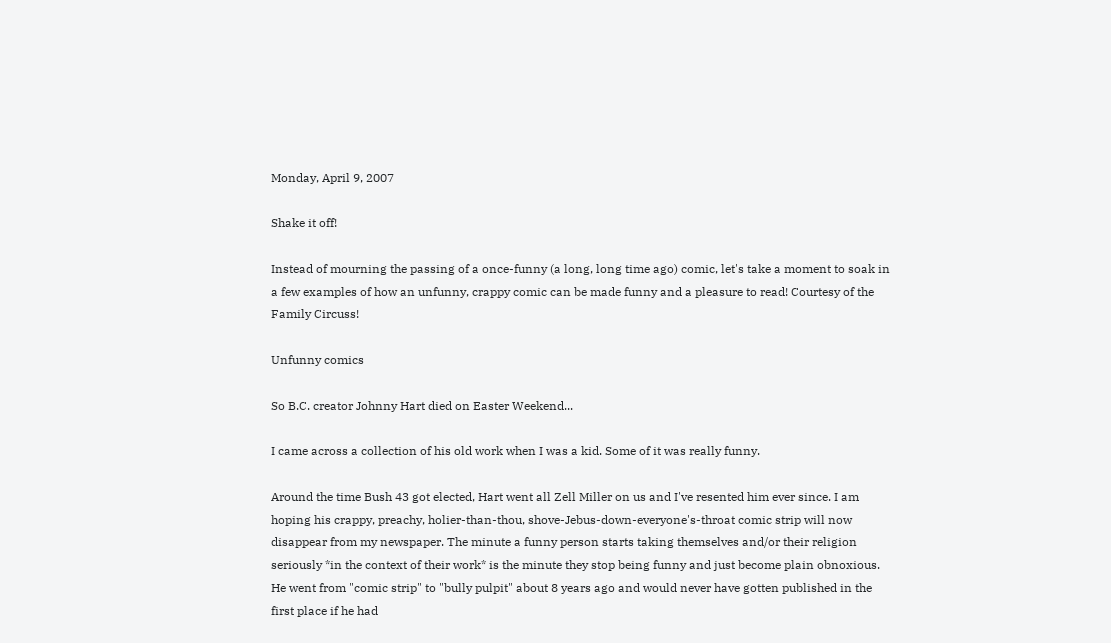Monday, April 9, 2007

Shake it off!

Instead of mourning the passing of a once-funny (a long, long time ago) comic, let's take a moment to soak in a few examples of how an unfunny, crappy comic can be made funny and a pleasure to read! Courtesy of the Family Circuss!

Unfunny comics

So B.C. creator Johnny Hart died on Easter Weekend...

I came across a collection of his old work when I was a kid. Some of it was really funny.

Around the time Bush 43 got elected, Hart went all Zell Miller on us and I've resented him ever since. I am hoping his crappy, preachy, holier-than-thou, shove-Jebus-down-everyone's-throat comic strip will now disappear from my newspaper. The minute a funny person starts taking themselves and/or their religion seriously *in the context of their work* is the minute they stop being funny and just become plain obnoxious. He went from "comic strip" to "bully pulpit" about 8 years ago and would never have gotten published in the first place if he had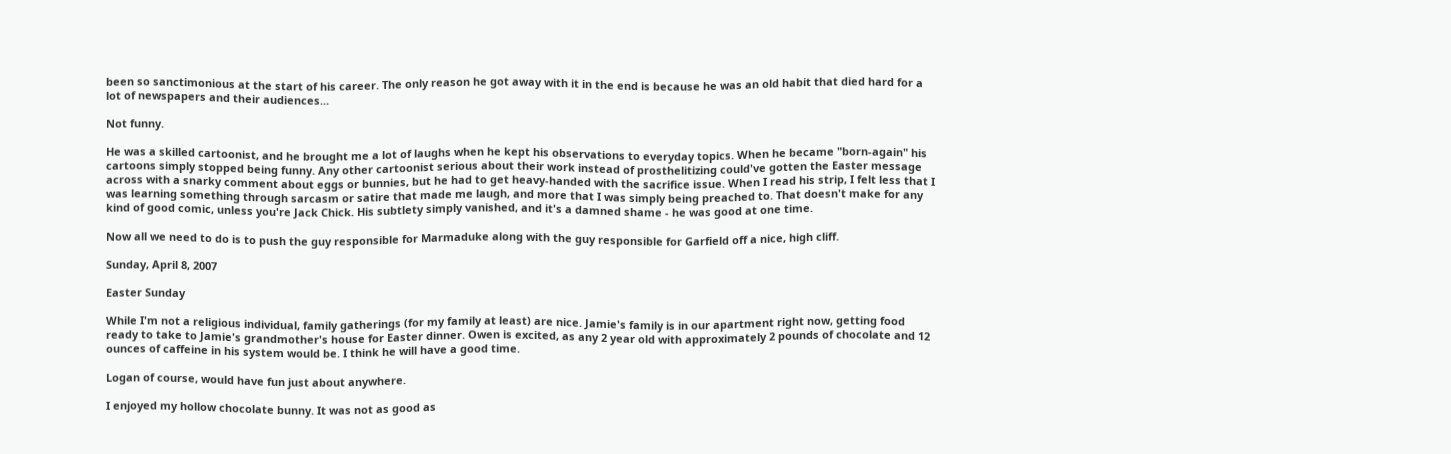been so sanctimonious at the start of his career. The only reason he got away with it in the end is because he was an old habit that died hard for a lot of newspapers and their audiences...

Not funny.

He was a skilled cartoonist, and he brought me a lot of laughs when he kept his observations to everyday topics. When he became "born-again" his cartoons simply stopped being funny. Any other cartoonist serious about their work instead of prosthelitizing could've gotten the Easter message across with a snarky comment about eggs or bunnies, but he had to get heavy-handed with the sacrifice issue. When I read his strip, I felt less that I was learning something through sarcasm or satire that made me laugh, and more that I was simply being preached to. That doesn't make for any kind of good comic, unless you're Jack Chick. His subtlety simply vanished, and it's a damned shame - he was good at one time.

Now all we need to do is to push the guy responsible for Marmaduke along with the guy responsible for Garfield off a nice, high cliff.

Sunday, April 8, 2007

Easter Sunday

While I'm not a religious individual, family gatherings (for my family at least) are nice. Jamie's family is in our apartment right now, getting food ready to take to Jamie's grandmother's house for Easter dinner. Owen is excited, as any 2 year old with approximately 2 pounds of chocolate and 12 ounces of caffeine in his system would be. I think he will have a good time.

Logan of course, would have fun just about anywhere.

I enjoyed my hollow chocolate bunny. It was not as good as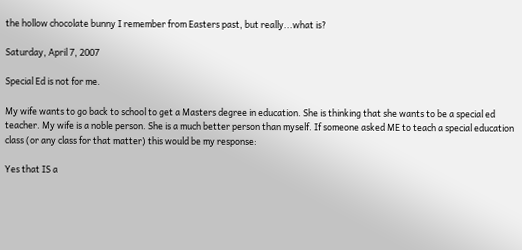the hollow chocolate bunny I remember from Easters past, but really...what is?

Saturday, April 7, 2007

Special Ed is not for me.

My wife wants to go back to school to get a Masters degree in education. She is thinking that she wants to be a special ed teacher. My wife is a noble person. She is a much better person than myself. If someone asked ME to teach a special education class (or any class for that matter) this would be my response:

Yes that IS a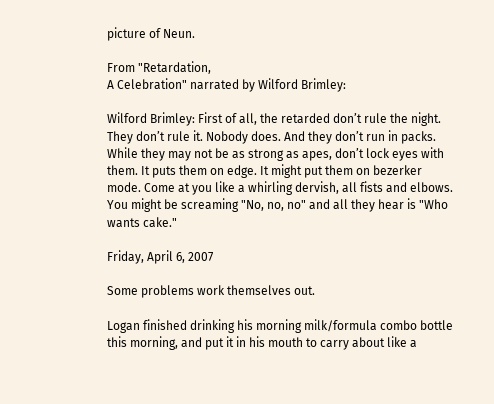picture of Neun.

From "Retardation,
A Celebration" narrated by Wilford Brimley:

Wilford Brimley: First of all, the retarded don’t rule the night. They don’t rule it. Nobody does. And they don’t run in packs. While they may not be as strong as apes, don’t lock eyes with them. It puts them on edge. It might put them on bezerker mode. Come at you like a whirling dervish, all fists and elbows. You might be screaming "No, no, no" and all they hear is "Who wants cake."

Friday, April 6, 2007

Some problems work themselves out.

Logan finished drinking his morning milk/formula combo bottle this morning, and put it in his mouth to carry about like a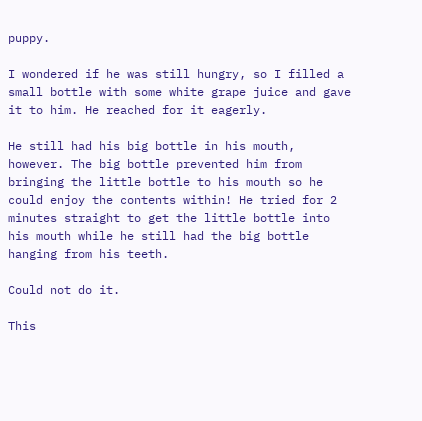puppy.

I wondered if he was still hungry, so I filled a small bottle with some white grape juice and gave it to him. He reached for it eagerly.

He still had his big bottle in his mouth, however. The big bottle prevented him from bringing the little bottle to his mouth so he could enjoy the contents within! He tried for 2 minutes straight to get the little bottle into his mouth while he still had the big bottle hanging from his teeth.

Could not do it.

This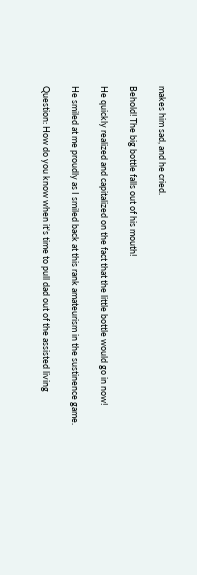makes him sad, and he cried.

Behold! The big bottle falls out of his mouth!

He quickly realized and capitalized on the fact that the little bottle would go in now!

He smiled at me proudly as I smiled back at this rank amateurism in the sustinence game.

Question: How do you know when it's time to pull dad out of the assisted living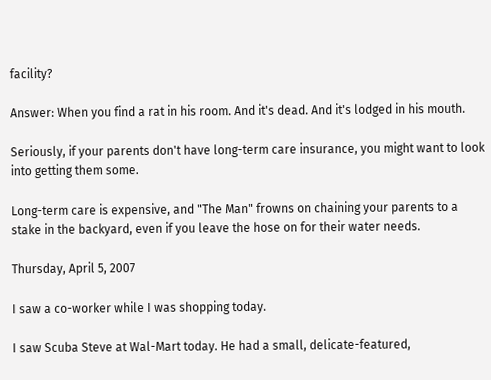facility?

Answer: When you find a rat in his room. And it's dead. And it's lodged in his mouth.

Seriously, if your parents don't have long-term care insurance, you might want to look into getting them some.

Long-term care is expensive, and "The Man" frowns on chaining your parents to a stake in the backyard, even if you leave the hose on for their water needs.

Thursday, April 5, 2007

I saw a co-worker while I was shopping today.

I saw Scuba Steve at Wal-Mart today. He had a small, delicate-featured,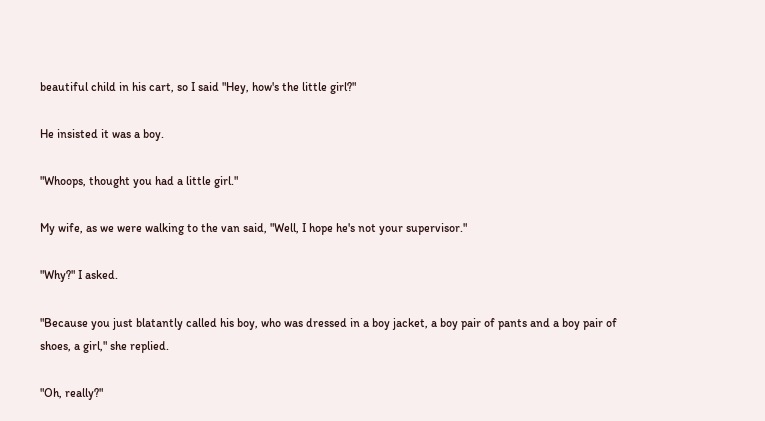beautiful child in his cart, so I said "Hey, how's the little girl?"

He insisted it was a boy.

"Whoops, thought you had a little girl."

My wife, as we were walking to the van said, "Well, I hope he's not your supervisor."

"Why?" I asked.

"Because you just blatantly called his boy, who was dressed in a boy jacket, a boy pair of pants and a boy pair of shoes, a girl," she replied.

"Oh, really?"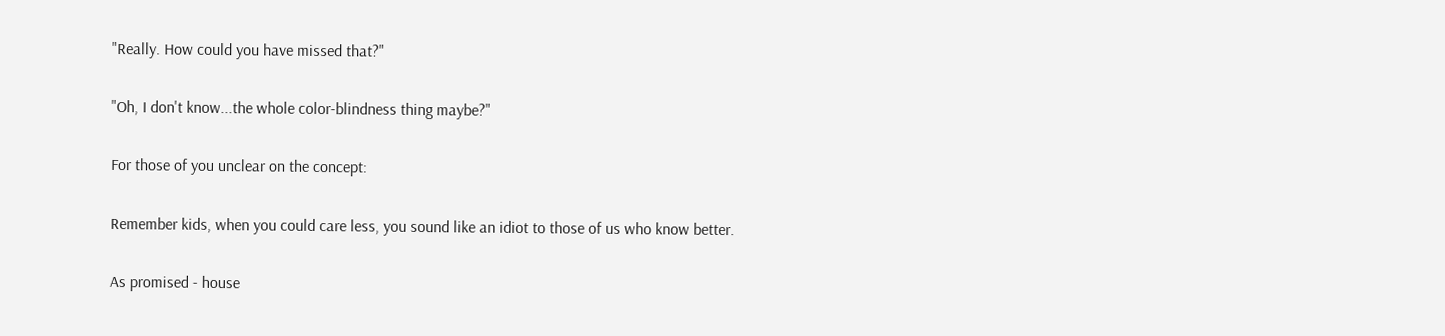"Really. How could you have missed that?"

"Oh, I don't know...the whole color-blindness thing maybe?"

For those of you unclear on the concept:

Remember kids, when you could care less, you sound like an idiot to those of us who know better.

As promised - house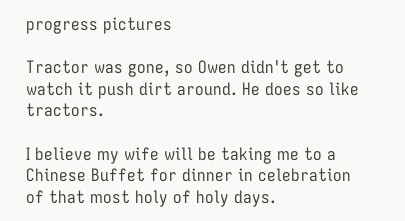progress pictures

Tractor was gone, so Owen didn't get to watch it push dirt around. He does so like tractors.

I believe my wife will be taking me to a Chinese Buffet for dinner in celebration of that most holy of holy days.